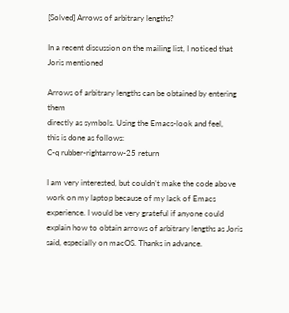[Solved] Arrows of arbitrary lengths?

In a recent discussion on the mailing list, I noticed that Joris mentioned

Arrows of arbitrary lengths can be obtained by entering them
directly as symbols. Using the Emacs-look and feel,
this is done as follows:
C-q rubber-rightarrow-25 return

I am very interested, but couldn’t make the code above work on my laptop because of my lack of Emacs experience. I would be very grateful if anyone could explain how to obtain arrows of arbitrary lengths as Joris said, especially on macOS. Thanks in advance.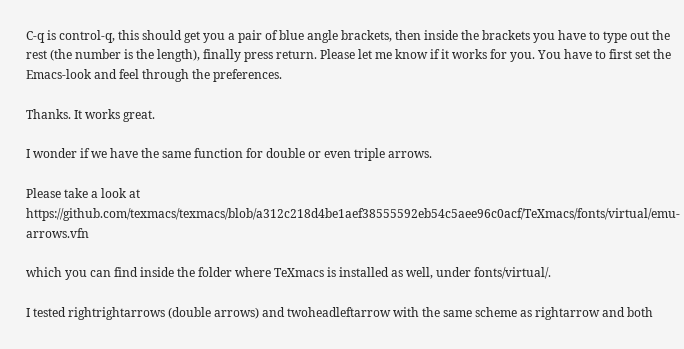C-q is control-q, this should get you a pair of blue angle brackets, then inside the brackets you have to type out the rest (the number is the length), finally press return. Please let me know if it works for you. You have to first set the Emacs-look and feel through the preferences.

Thanks. It works great.

I wonder if we have the same function for double or even triple arrows.

Please take a look at https://github.com/texmacs/texmacs/blob/a312c218d4be1aef38555592eb54c5aee96c0acf/TeXmacs/fonts/virtual/emu-arrows.vfn

which you can find inside the folder where TeXmacs is installed as well, under fonts/virtual/.

I tested rightrightarrows (double arrows) and twoheadleftarrow with the same scheme as rightarrow and both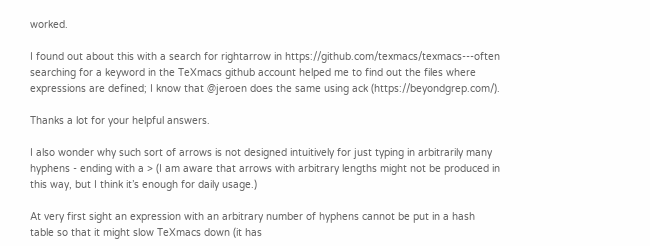worked.

I found out about this with a search for rightarrow in https://github.com/texmacs/texmacs---often searching for a keyword in the TeXmacs github account helped me to find out the files where expressions are defined; I know that @jeroen does the same using ack (https://beyondgrep.com/).

Thanks a lot for your helpful answers.

I also wonder why such sort of arrows is not designed intuitively for just typing in arbitrarily many hyphens - ending with a > (I am aware that arrows with arbitrary lengths might not be produced in this way, but I think it’s enough for daily usage.)

At very first sight an expression with an arbitrary number of hyphens cannot be put in a hash table so that it might slow TeXmacs down (it has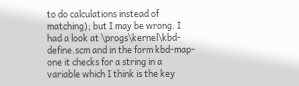to do calculations instead of matching); but I may be wrong. I had a look at \progs\kernel\kbd-define.scm and in the form kbd-map-one it checks for a string in a variable which I think is the key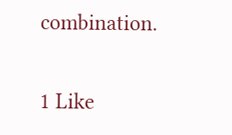combination.

1 Like